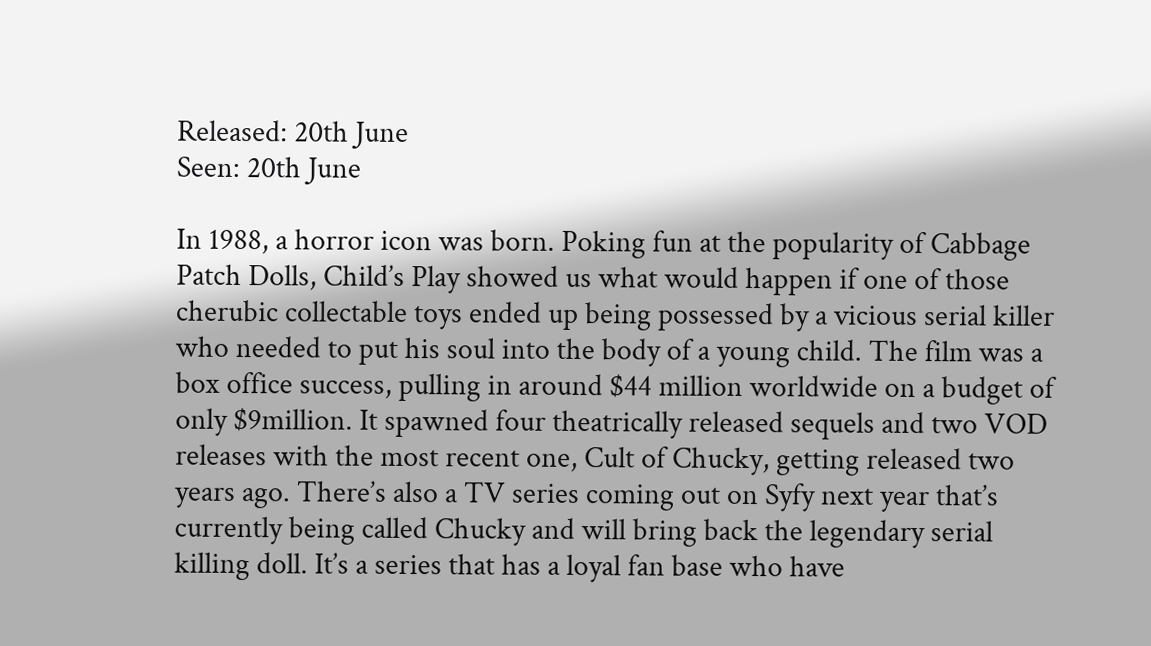Released: 20th June
Seen: 20th June

In 1988, a horror icon was born. Poking fun at the popularity of Cabbage Patch Dolls, Child’s Play showed us what would happen if one of those cherubic collectable toys ended up being possessed by a vicious serial killer who needed to put his soul into the body of a young child. The film was a box office success, pulling in around $44 million worldwide on a budget of only $9million. It spawned four theatrically released sequels and two VOD releases with the most recent one, Cult of Chucky, getting released two years ago. There’s also a TV series coming out on Syfy next year that’s currently being called Chucky and will bring back the legendary serial killing doll. It’s a series that has a loyal fan base who have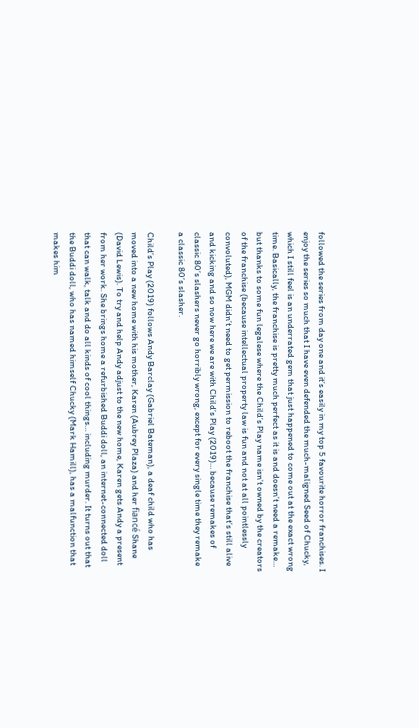followed the series from day one and it’s easily in my top 5 favourite horror franchises. I enjoy the series so much that I have even defended the much-maligned Seed of Chucky, which I still feel is an underrated gem that just happened to come out at the exact wrong time. Basically, the franchise is pretty much perfect as it is and doesn’t need a remake… but thanks to some fun legalese where the Child’s Play name isn’t owned by the creators of the franchise (because intellectual property law is fun and not at all pointlessly convoluted), MGM didn’t need to get permission to reboot the franchise that’s still alive and kicking and so now here we are with Child’s Play (2019)… because remakes of classic 80’s slashers never go horribly wrong, except for every single time they remake a classic 80’s slasher.

Child’s Play (2019) follows Andy Barclay (Gabriel Bateman), a deaf child who has moved into a new home with his mother, Karen (Aubrey Plaza) and her fiancé Shane (David Lewis). To try and help Andy adjust to the new home, Karen gets Andy a present from her work. She brings home a refurbished Buddi doll, an internet-connected doll that can walk, talk and do all kinds of cool things… including murder. It turns out that the Buddi doll, who has named himself Chucky (Mark Hamill), has a malfunction that makes him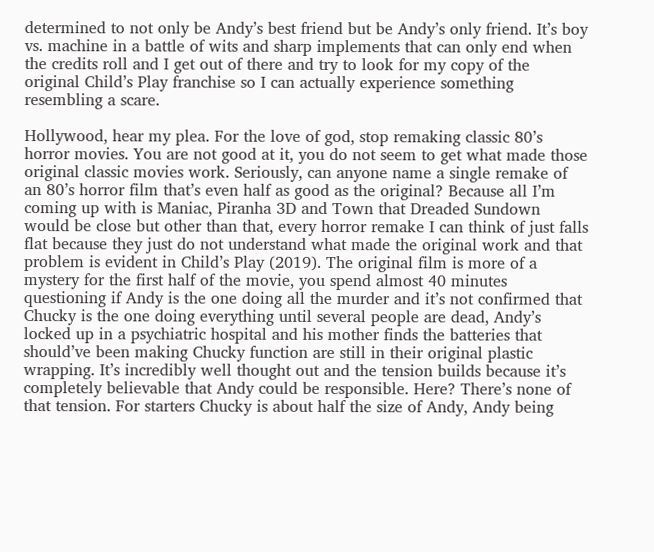determined to not only be Andy’s best friend but be Andy’s only friend. It’s boy vs. machine in a battle of wits and sharp implements that can only end when the credits roll and I get out of there and try to look for my copy of the original Child’s Play franchise so I can actually experience something resembling a scare.

Hollywood, hear my plea. For the love of god, stop remaking classic 80’s horror movies. You are not good at it, you do not seem to get what made those original classic movies work. Seriously, can anyone name a single remake of an 80’s horror film that’s even half as good as the original? Because all I’m coming up with is Maniac, Piranha 3D and Town that Dreaded Sundown would be close but other than that, every horror remake I can think of just falls flat because they just do not understand what made the original work and that problem is evident in Child’s Play (2019). The original film is more of a mystery for the first half of the movie, you spend almost 40 minutes questioning if Andy is the one doing all the murder and it’s not confirmed that Chucky is the one doing everything until several people are dead, Andy’s locked up in a psychiatric hospital and his mother finds the batteries that should’ve been making Chucky function are still in their original plastic wrapping. It’s incredibly well thought out and the tension builds because it’s completely believable that Andy could be responsible. Here? There’s none of that tension. For starters Chucky is about half the size of Andy, Andy being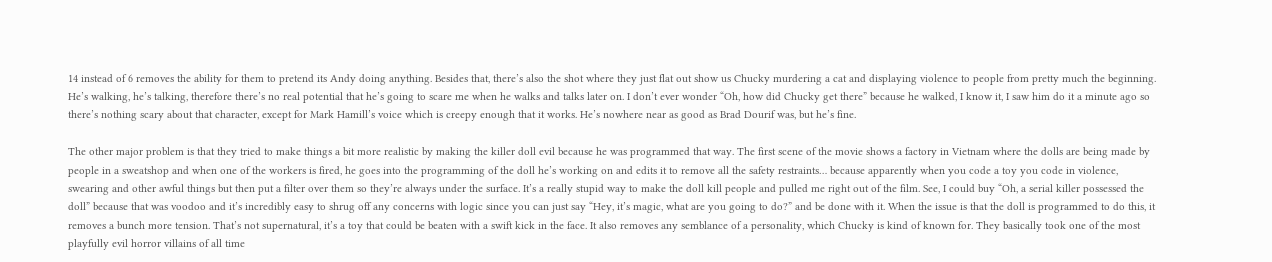14 instead of 6 removes the ability for them to pretend its Andy doing anything. Besides that, there’s also the shot where they just flat out show us Chucky murdering a cat and displaying violence to people from pretty much the beginning. He’s walking, he’s talking, therefore there’s no real potential that he’s going to scare me when he walks and talks later on. I don’t ever wonder “Oh, how did Chucky get there” because he walked, I know it, I saw him do it a minute ago so there’s nothing scary about that character, except for Mark Hamill’s voice which is creepy enough that it works. He’s nowhere near as good as Brad Dourif was, but he’s fine.

The other major problem is that they tried to make things a bit more realistic by making the killer doll evil because he was programmed that way. The first scene of the movie shows a factory in Vietnam where the dolls are being made by people in a sweatshop and when one of the workers is fired, he goes into the programming of the doll he’s working on and edits it to remove all the safety restraints… because apparently when you code a toy you code in violence, swearing and other awful things but then put a filter over them so they’re always under the surface. It’s a really stupid way to make the doll kill people and pulled me right out of the film. See, I could buy “Oh, a serial killer possessed the doll” because that was voodoo and it’s incredibly easy to shrug off any concerns with logic since you can just say “Hey, it’s magic, what are you going to do?” and be done with it. When the issue is that the doll is programmed to do this, it removes a bunch more tension. That’s not supernatural, it’s a toy that could be beaten with a swift kick in the face. It also removes any semblance of a personality, which Chucky is kind of known for. They basically took one of the most playfully evil horror villains of all time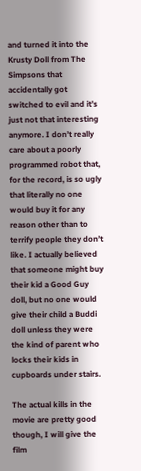and turned it into the Krusty Doll from The Simpsons that accidentally got switched to evil and it’s just not that interesting anymore. I don’t really care about a poorly programmed robot that, for the record, is so ugly that literally no one would buy it for any reason other than to terrify people they don’t like. I actually believed that someone might buy their kid a Good Guy doll, but no one would give their child a Buddi doll unless they were the kind of parent who locks their kids in cupboards under stairs.

The actual kills in the movie are pretty good though, I will give the film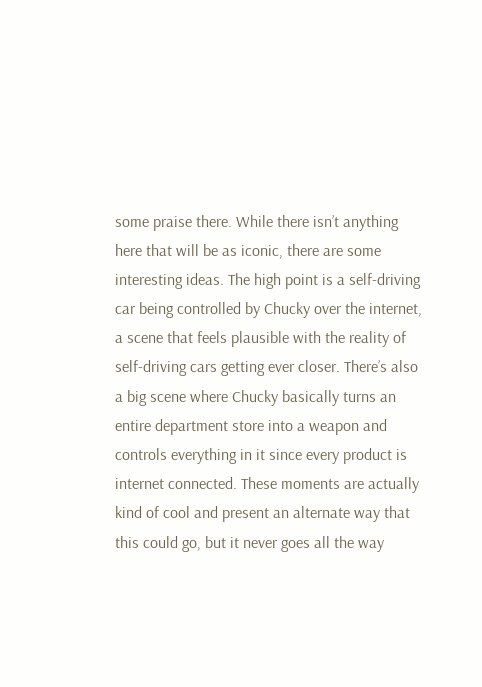some praise there. While there isn’t anything here that will be as iconic, there are some interesting ideas. The high point is a self-driving car being controlled by Chucky over the internet, a scene that feels plausible with the reality of self-driving cars getting ever closer. There’s also a big scene where Chucky basically turns an entire department store into a weapon and controls everything in it since every product is internet connected. These moments are actually kind of cool and present an alternate way that this could go, but it never goes all the way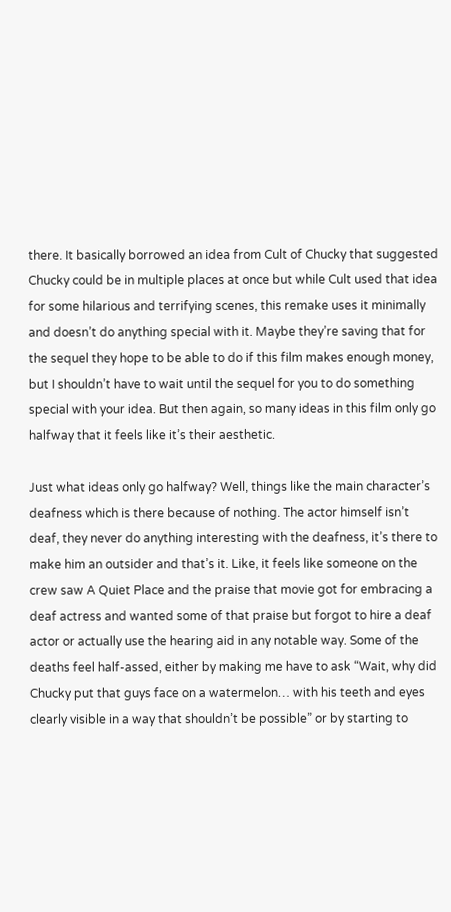there. It basically borrowed an idea from Cult of Chucky that suggested Chucky could be in multiple places at once but while Cult used that idea for some hilarious and terrifying scenes, this remake uses it minimally and doesn’t do anything special with it. Maybe they’re saving that for the sequel they hope to be able to do if this film makes enough money, but I shouldn’t have to wait until the sequel for you to do something special with your idea. But then again, so many ideas in this film only go halfway that it feels like it’s their aesthetic.

Just what ideas only go halfway? Well, things like the main character’s deafness which is there because of nothing. The actor himself isn’t deaf, they never do anything interesting with the deafness, it’s there to make him an outsider and that’s it. Like, it feels like someone on the crew saw A Quiet Place and the praise that movie got for embracing a deaf actress and wanted some of that praise but forgot to hire a deaf actor or actually use the hearing aid in any notable way. Some of the deaths feel half-assed, either by making me have to ask “Wait, why did Chucky put that guys face on a watermelon… with his teeth and eyes clearly visible in a way that shouldn’t be possible” or by starting to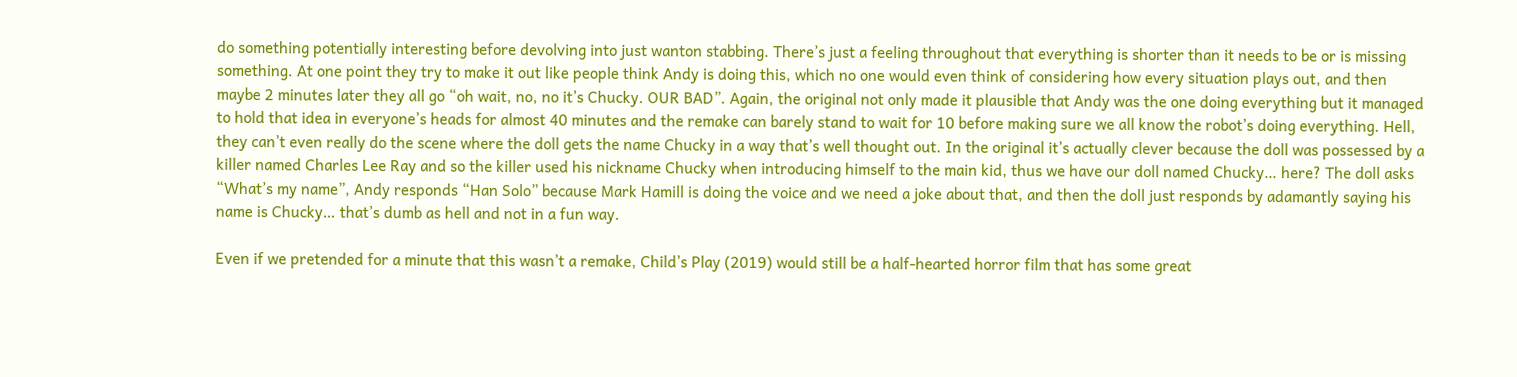do something potentially interesting before devolving into just wanton stabbing. There’s just a feeling throughout that everything is shorter than it needs to be or is missing something. At one point they try to make it out like people think Andy is doing this, which no one would even think of considering how every situation plays out, and then maybe 2 minutes later they all go “oh wait, no, no it’s Chucky. OUR BAD”. Again, the original not only made it plausible that Andy was the one doing everything but it managed to hold that idea in everyone’s heads for almost 40 minutes and the remake can barely stand to wait for 10 before making sure we all know the robot’s doing everything. Hell, they can’t even really do the scene where the doll gets the name Chucky in a way that’s well thought out. In the original it’s actually clever because the doll was possessed by a killer named Charles Lee Ray and so the killer used his nickname Chucky when introducing himself to the main kid, thus we have our doll named Chucky… here? The doll asks “What’s my name”, Andy responds “Han Solo” because Mark Hamill is doing the voice and we need a joke about that, and then the doll just responds by adamantly saying his name is Chucky… that’s dumb as hell and not in a fun way.

Even if we pretended for a minute that this wasn’t a remake, Child’s Play (2019) would still be a half-hearted horror film that has some great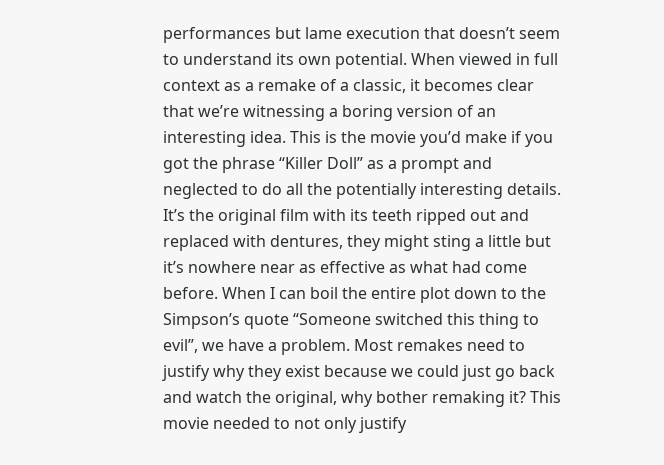performances but lame execution that doesn’t seem to understand its own potential. When viewed in full context as a remake of a classic, it becomes clear that we’re witnessing a boring version of an interesting idea. This is the movie you’d make if you got the phrase “Killer Doll” as a prompt and neglected to do all the potentially interesting details. It’s the original film with its teeth ripped out and replaced with dentures, they might sting a little but it’s nowhere near as effective as what had come before. When I can boil the entire plot down to the Simpson’s quote “Someone switched this thing to evil”, we have a problem. Most remakes need to justify why they exist because we could just go back and watch the original, why bother remaking it? This movie needed to not only justify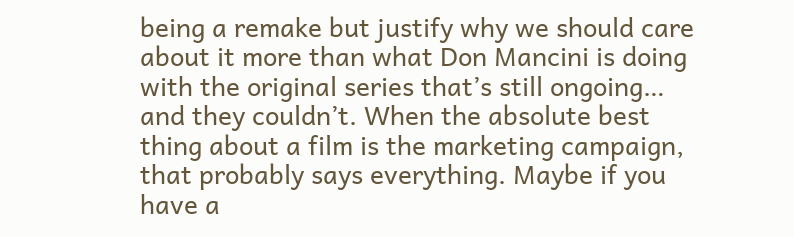being a remake but justify why we should care about it more than what Don Mancini is doing with the original series that’s still ongoing… and they couldn’t. When the absolute best thing about a film is the marketing campaign, that probably says everything. Maybe if you have a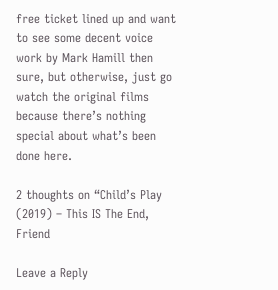free ticket lined up and want to see some decent voice work by Mark Hamill then sure, but otherwise, just go watch the original films because there’s nothing special about what’s been done here.

2 thoughts on “Child’s Play (2019) – This IS The End, Friend

Leave a Reply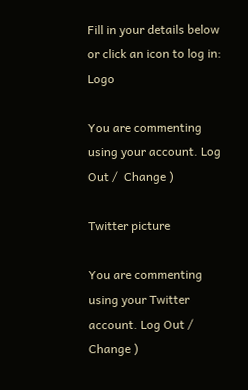Fill in your details below or click an icon to log in: Logo

You are commenting using your account. Log Out /  Change )

Twitter picture

You are commenting using your Twitter account. Log Out /  Change )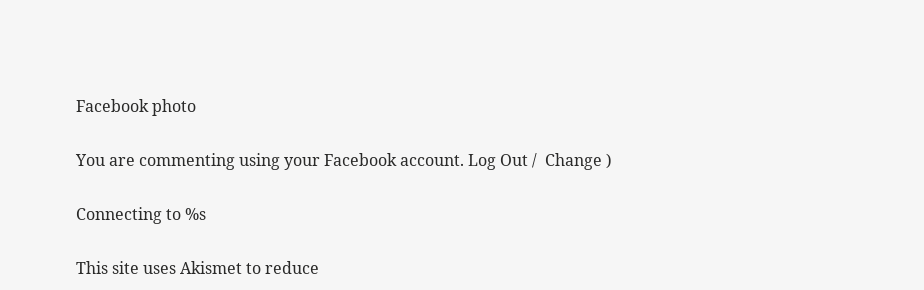Facebook photo

You are commenting using your Facebook account. Log Out /  Change )

Connecting to %s

This site uses Akismet to reduce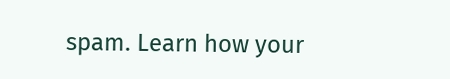spam. Learn how your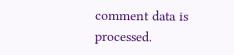comment data is processed.